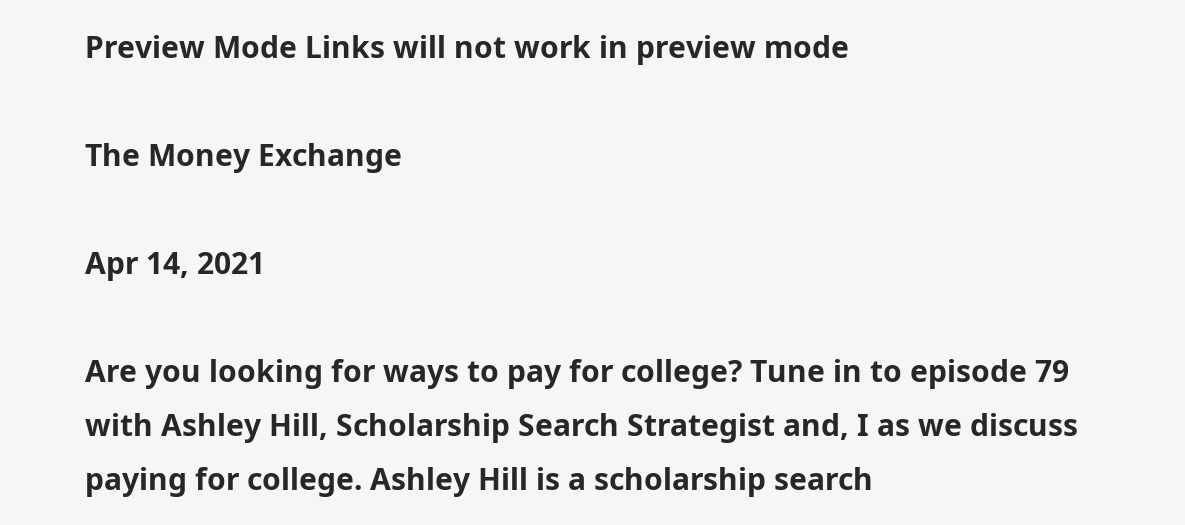Preview Mode Links will not work in preview mode

The Money Exchange

Apr 14, 2021

Are you looking for ways to pay for college? Tune in to episode 79 with Ashley Hill, Scholarship Search Strategist and, I as we discuss paying for college. Ashley Hill is a scholarship search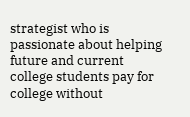strategist who is passionate about helping future and current college students pay for college without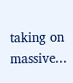taking on massive...